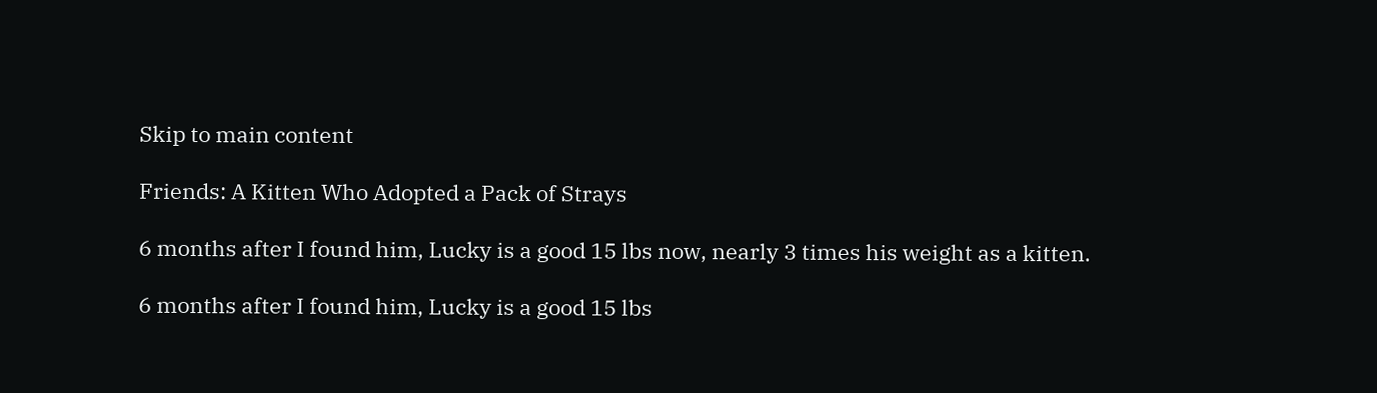Skip to main content

Friends: A Kitten Who Adopted a Pack of Strays

6 months after I found him, Lucky is a good 15 lbs now, nearly 3 times his weight as a kitten.

6 months after I found him, Lucky is a good 15 lbs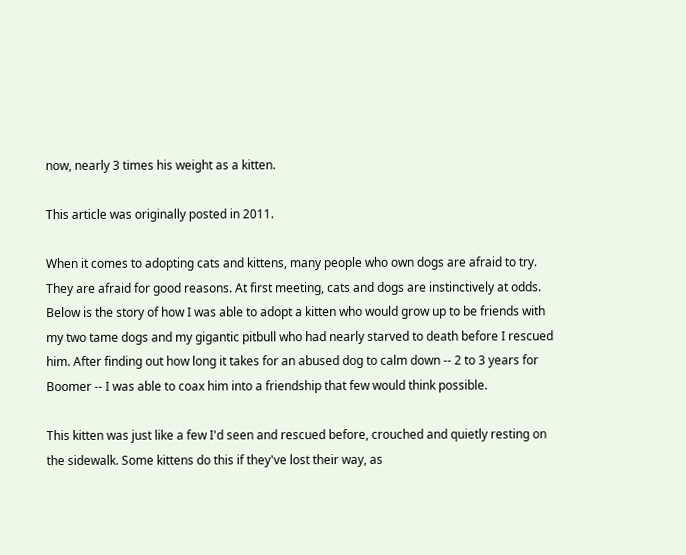now, nearly 3 times his weight as a kitten.

This article was originally posted in 2011.

When it comes to adopting cats and kittens, many people who own dogs are afraid to try. They are afraid for good reasons. At first meeting, cats and dogs are instinctively at odds. Below is the story of how I was able to adopt a kitten who would grow up to be friends with my two tame dogs and my gigantic pitbull who had nearly starved to death before I rescued him. After finding out how long it takes for an abused dog to calm down -- 2 to 3 years for Boomer -- I was able to coax him into a friendship that few would think possible.

This kitten was just like a few I'd seen and rescued before, crouched and quietly resting on the sidewalk. Some kittens do this if they've lost their way, as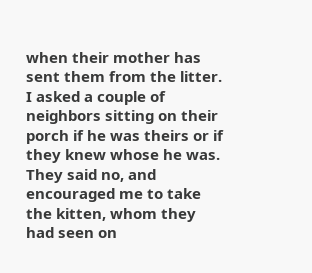when their mother has sent them from the litter. I asked a couple of neighbors sitting on their porch if he was theirs or if they knew whose he was. They said no, and encouraged me to take the kitten, whom they had seen on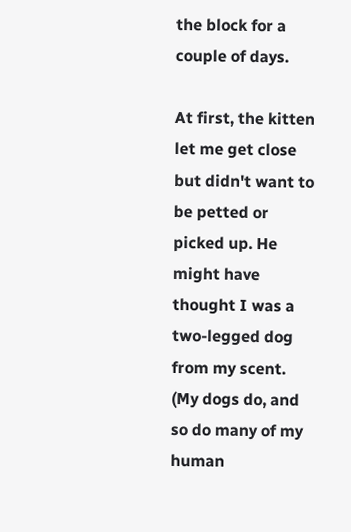the block for a couple of days.

At first, the kitten let me get close but didn't want to be petted or picked up. He might have thought I was a two-legged dog from my scent. (My dogs do, and so do many of my human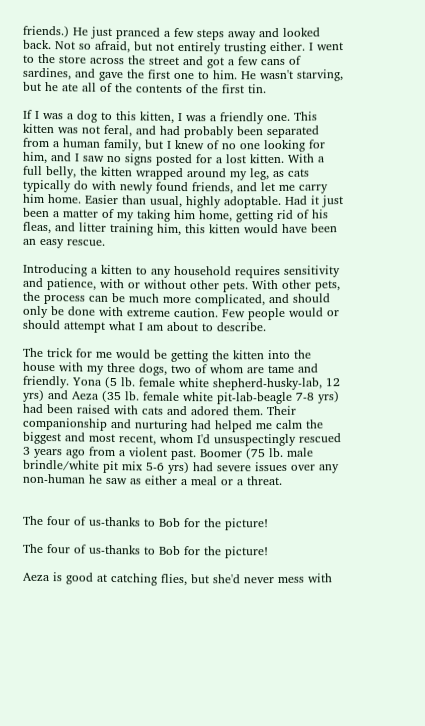friends.) He just pranced a few steps away and looked back. Not so afraid, but not entirely trusting either. I went to the store across the street and got a few cans of sardines, and gave the first one to him. He wasn't starving, but he ate all of the contents of the first tin.

If I was a dog to this kitten, I was a friendly one. This kitten was not feral, and had probably been separated from a human family, but I knew of no one looking for him, and I saw no signs posted for a lost kitten. With a full belly, the kitten wrapped around my leg, as cats typically do with newly found friends, and let me carry him home. Easier than usual, highly adoptable. Had it just been a matter of my taking him home, getting rid of his fleas, and litter training him, this kitten would have been an easy rescue.

Introducing a kitten to any household requires sensitivity and patience, with or without other pets. With other pets, the process can be much more complicated, and should only be done with extreme caution. Few people would or should attempt what I am about to describe.

The trick for me would be getting the kitten into the house with my three dogs, two of whom are tame and friendly. Yona (5 lb. female white shepherd-husky-lab, 12 yrs) and Aeza (35 lb. female white pit-lab-beagle 7-8 yrs) had been raised with cats and adored them. Their companionship and nurturing had helped me calm the biggest and most recent, whom I'd unsuspectingly rescued 3 years ago from a violent past. Boomer (75 lb. male brindle/white pit mix 5-6 yrs) had severe issues over any non-human he saw as either a meal or a threat.


The four of us-thanks to Bob for the picture!

The four of us-thanks to Bob for the picture!

Aeza is good at catching flies, but she'd never mess with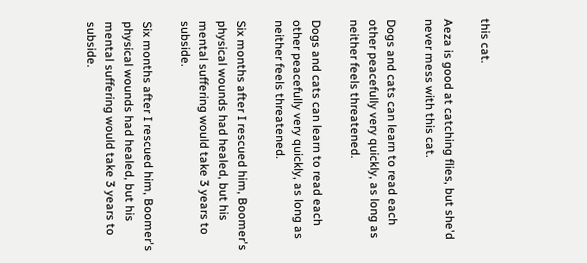this cat.

Aeza is good at catching flies, but she'd never mess with this cat.

Dogs and cats can learn to read each other peacefully very quickly, as long as neither feels threatened.

Dogs and cats can learn to read each other peacefully very quickly, as long as neither feels threatened.

Six months after I rescued him, Boomer's physical wounds had healed, but his mental suffering would take 3 years to subside.

Six months after I rescued him, Boomer's physical wounds had healed, but his mental suffering would take 3 years to subside.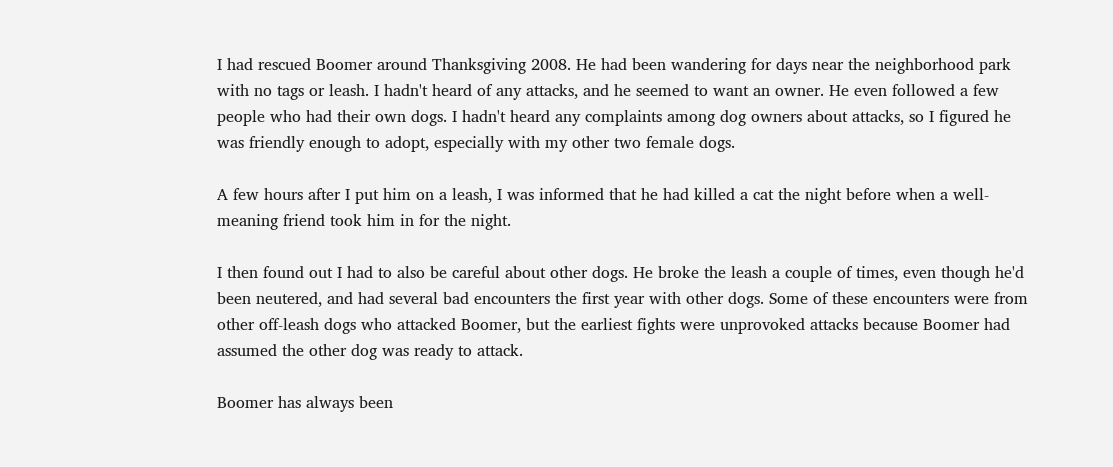I had rescued Boomer around Thanksgiving 2008. He had been wandering for days near the neighborhood park with no tags or leash. I hadn't heard of any attacks, and he seemed to want an owner. He even followed a few people who had their own dogs. I hadn't heard any complaints among dog owners about attacks, so I figured he was friendly enough to adopt, especially with my other two female dogs.

A few hours after I put him on a leash, I was informed that he had killed a cat the night before when a well-meaning friend took him in for the night.

I then found out I had to also be careful about other dogs. He broke the leash a couple of times, even though he'd been neutered, and had several bad encounters the first year with other dogs. Some of these encounters were from other off-leash dogs who attacked Boomer, but the earliest fights were unprovoked attacks because Boomer had assumed the other dog was ready to attack.

Boomer has always been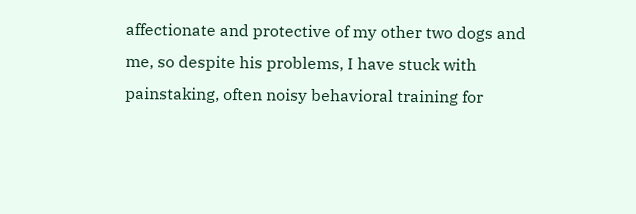affectionate and protective of my other two dogs and me, so despite his problems, I have stuck with painstaking, often noisy behavioral training for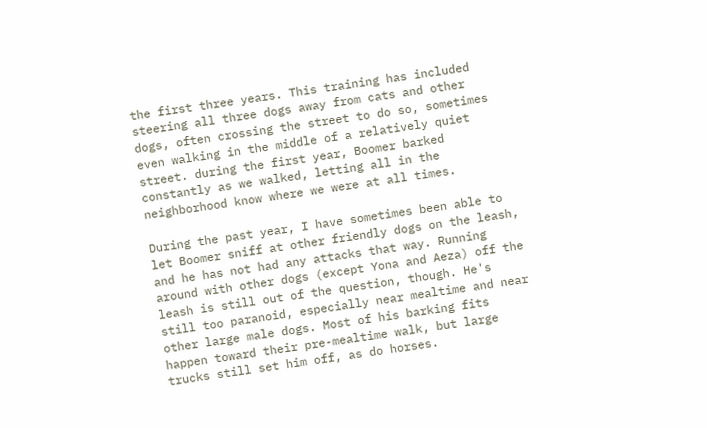the first three years. This training has included steering all three dogs away from cats and other dogs, often crossing the street to do so, sometimes even walking in the middle of a relatively quiet street. during the first year, Boomer barked constantly as we walked, letting all in the neighborhood know where we were at all times.

During the past year, I have sometimes been able to let Boomer sniff at other friendly dogs on the leash, and he has not had any attacks that way. Running around with other dogs (except Yona and Aeza) off the leash is still out of the question, though. He's still too paranoid, especially near mealtime and near other large male dogs. Most of his barking fits happen toward their pre-mealtime walk, but large trucks still set him off, as do horses.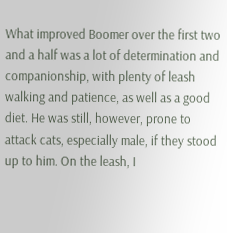What improved Boomer over the first two and a half was a lot of determination and companionship, with plenty of leash walking and patience, as well as a good diet. He was still, however, prone to attack cats, especially male, if they stood up to him. On the leash, I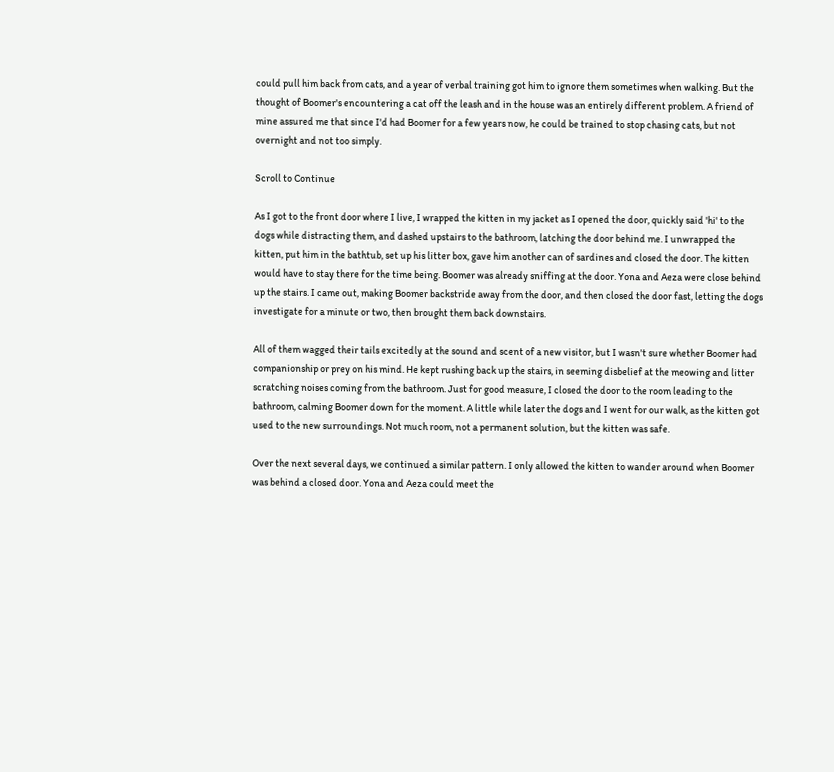could pull him back from cats, and a year of verbal training got him to ignore them sometimes when walking. But the thought of Boomer's encountering a cat off the leash and in the house was an entirely different problem. A friend of mine assured me that since I'd had Boomer for a few years now, he could be trained to stop chasing cats, but not overnight and not too simply.

Scroll to Continue

As I got to the front door where I live, I wrapped the kitten in my jacket as I opened the door, quickly said 'hi' to the dogs while distracting them, and dashed upstairs to the bathroom, latching the door behind me. I unwrapped the kitten, put him in the bathtub, set up his litter box, gave him another can of sardines and closed the door. The kitten would have to stay there for the time being. Boomer was already sniffing at the door. Yona and Aeza were close behind up the stairs. I came out, making Boomer backstride away from the door, and then closed the door fast, letting the dogs investigate for a minute or two, then brought them back downstairs.

All of them wagged their tails excitedly at the sound and scent of a new visitor, but I wasn't sure whether Boomer had companionship or prey on his mind. He kept rushing back up the stairs, in seeming disbelief at the meowing and litter scratching noises coming from the bathroom. Just for good measure, I closed the door to the room leading to the bathroom, calming Boomer down for the moment. A little while later the dogs and I went for our walk, as the kitten got used to the new surroundings. Not much room, not a permanent solution, but the kitten was safe.

Over the next several days, we continued a similar pattern. I only allowed the kitten to wander around when Boomer was behind a closed door. Yona and Aeza could meet the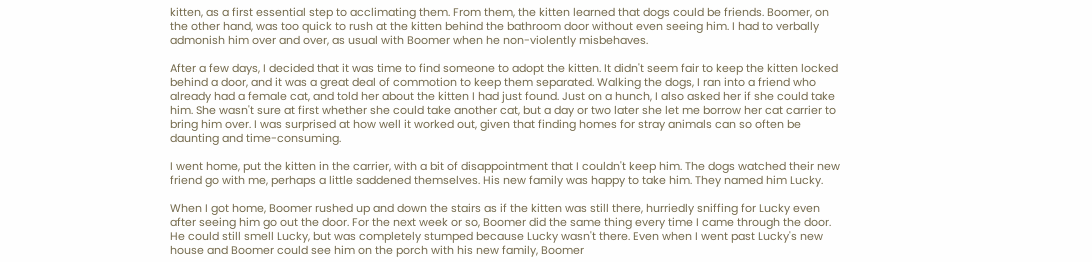kitten, as a first essential step to acclimating them. From them, the kitten learned that dogs could be friends. Boomer, on the other hand, was too quick to rush at the kitten behind the bathroom door without even seeing him. I had to verbally admonish him over and over, as usual with Boomer when he non-violently misbehaves.

After a few days, I decided that it was time to find someone to adopt the kitten. It didn't seem fair to keep the kitten locked behind a door, and it was a great deal of commotion to keep them separated. Walking the dogs, I ran into a friend who already had a female cat, and told her about the kitten I had just found. Just on a hunch, I also asked her if she could take him. She wasn't sure at first whether she could take another cat, but a day or two later she let me borrow her cat carrier to bring him over. I was surprised at how well it worked out, given that finding homes for stray animals can so often be daunting and time-consuming.

I went home, put the kitten in the carrier, with a bit of disappointment that I couldn't keep him. The dogs watched their new friend go with me, perhaps a little saddened themselves. His new family was happy to take him. They named him Lucky.

When I got home, Boomer rushed up and down the stairs as if the kitten was still there, hurriedly sniffing for Lucky even after seeing him go out the door. For the next week or so, Boomer did the same thing every time I came through the door. He could still smell Lucky, but was completely stumped because Lucky wasn't there. Even when I went past Lucky's new house and Boomer could see him on the porch with his new family, Boomer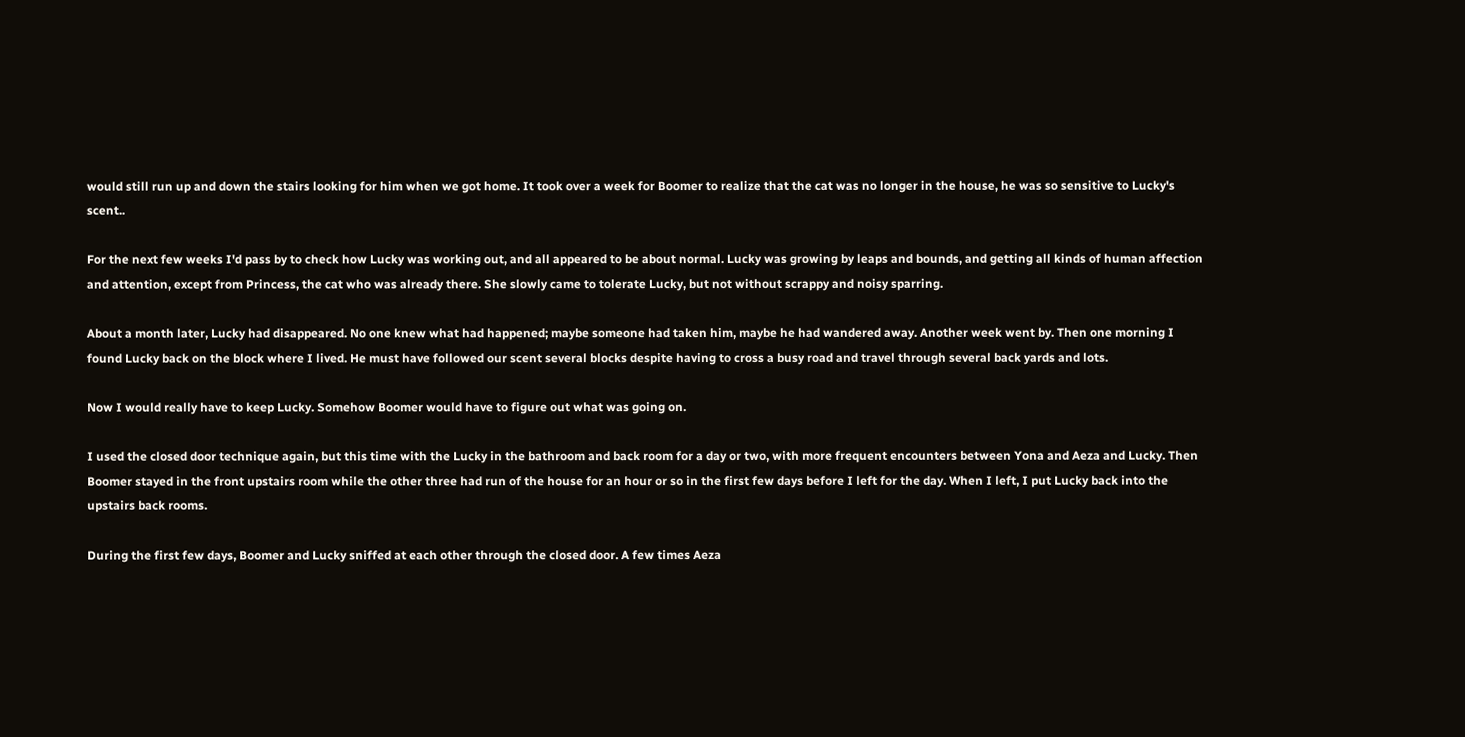would still run up and down the stairs looking for him when we got home. It took over a week for Boomer to realize that the cat was no longer in the house, he was so sensitive to Lucky's scent..

For the next few weeks I'd pass by to check how Lucky was working out, and all appeared to be about normal. Lucky was growing by leaps and bounds, and getting all kinds of human affection and attention, except from Princess, the cat who was already there. She slowly came to tolerate Lucky, but not without scrappy and noisy sparring.

About a month later, Lucky had disappeared. No one knew what had happened; maybe someone had taken him, maybe he had wandered away. Another week went by. Then one morning I found Lucky back on the block where I lived. He must have followed our scent several blocks despite having to cross a busy road and travel through several back yards and lots.

Now I would really have to keep Lucky. Somehow Boomer would have to figure out what was going on.

I used the closed door technique again, but this time with the Lucky in the bathroom and back room for a day or two, with more frequent encounters between Yona and Aeza and Lucky. Then Boomer stayed in the front upstairs room while the other three had run of the house for an hour or so in the first few days before I left for the day. When I left, I put Lucky back into the upstairs back rooms.

During the first few days, Boomer and Lucky sniffed at each other through the closed door. A few times Aeza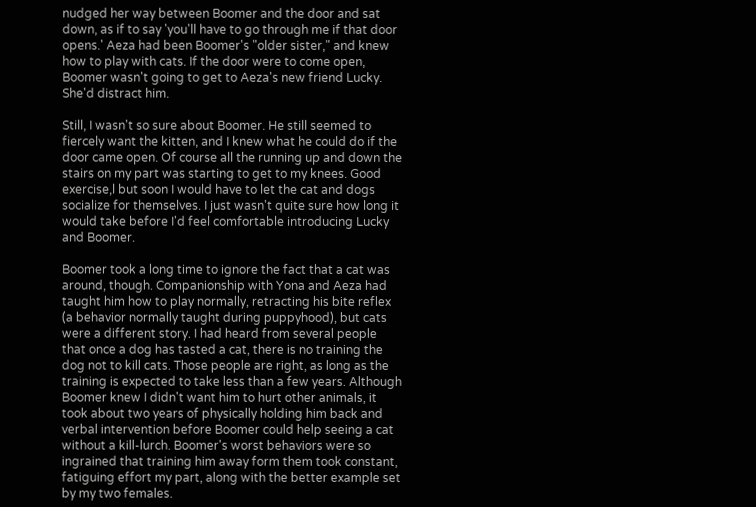nudged her way between Boomer and the door and sat down, as if to say 'you'll have to go through me if that door opens.' Aeza had been Boomer's "older sister," and knew how to play with cats. If the door were to come open, Boomer wasn't going to get to Aeza's new friend Lucky. She'd distract him.

Still, I wasn't so sure about Boomer. He still seemed to fiercely want the kitten, and I knew what he could do if the door came open. Of course all the running up and down the stairs on my part was starting to get to my knees. Good exercise,l but soon I would have to let the cat and dogs socialize for themselves. I just wasn't quite sure how long it would take before I'd feel comfortable introducing Lucky and Boomer.

Boomer took a long time to ignore the fact that a cat was around, though. Companionship with Yona and Aeza had taught him how to play normally, retracting his bite reflex (a behavior normally taught during puppyhood), but cats were a different story. I had heard from several people that once a dog has tasted a cat, there is no training the dog not to kill cats. Those people are right, as long as the training is expected to take less than a few years. Although Boomer knew I didn't want him to hurt other animals, it took about two years of physically holding him back and verbal intervention before Boomer could help seeing a cat without a kill-lurch. Boomer's worst behaviors were so ingrained that training him away form them took constant, fatiguing effort my part, along with the better example set by my two females.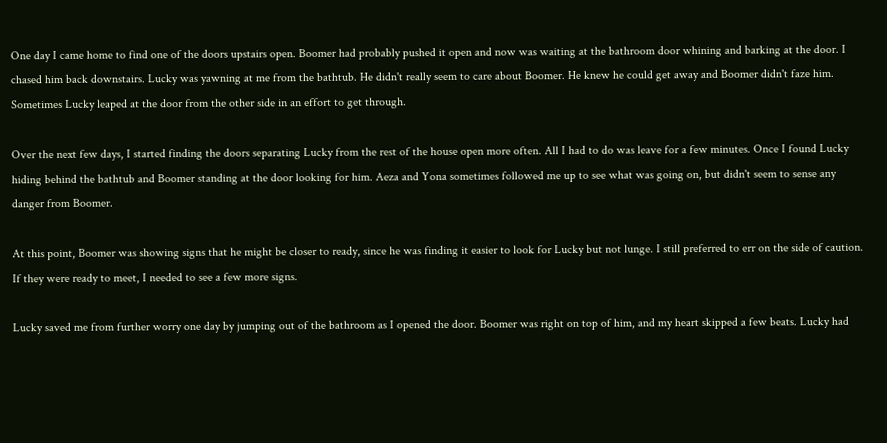One day I came home to find one of the doors upstairs open. Boomer had probably pushed it open and now was waiting at the bathroom door whining and barking at the door. I chased him back downstairs. Lucky was yawning at me from the bathtub. He didn't really seem to care about Boomer. He knew he could get away and Boomer didn't faze him. Sometimes Lucky leaped at the door from the other side in an effort to get through.

Over the next few days, I started finding the doors separating Lucky from the rest of the house open more often. All I had to do was leave for a few minutes. Once I found Lucky hiding behind the bathtub and Boomer standing at the door looking for him. Aeza and Yona sometimes followed me up to see what was going on, but didn't seem to sense any danger from Boomer.

At this point, Boomer was showing signs that he might be closer to ready, since he was finding it easier to look for Lucky but not lunge. I still preferred to err on the side of caution. If they were ready to meet, I needed to see a few more signs.

Lucky saved me from further worry one day by jumping out of the bathroom as I opened the door. Boomer was right on top of him, and my heart skipped a few beats. Lucky had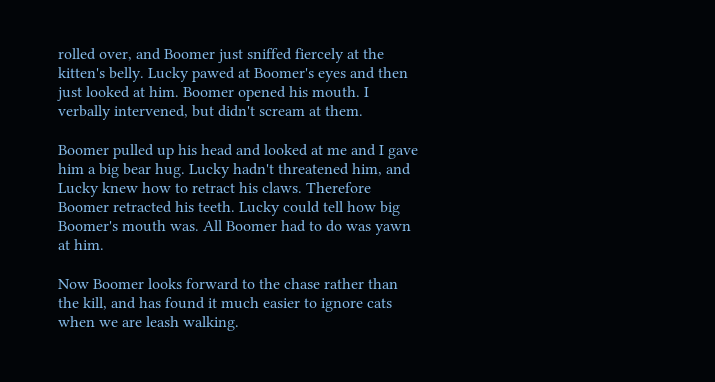rolled over, and Boomer just sniffed fiercely at the kitten's belly. Lucky pawed at Boomer's eyes and then just looked at him. Boomer opened his mouth. I verbally intervened, but didn't scream at them.

Boomer pulled up his head and looked at me and I gave him a big bear hug. Lucky hadn't threatened him, and Lucky knew how to retract his claws. Therefore Boomer retracted his teeth. Lucky could tell how big Boomer's mouth was. All Boomer had to do was yawn at him.

Now Boomer looks forward to the chase rather than the kill, and has found it much easier to ignore cats when we are leash walking.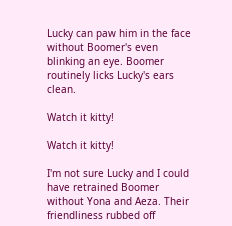Lucky can paw him in the face without Boomer's even blinking an eye. Boomer routinely licks Lucky's ears clean.

Watch it kitty!

Watch it kitty!

I'm not sure Lucky and I could have retrained Boomer without Yona and Aeza. Their friendliness rubbed off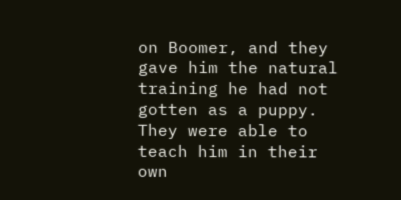on Boomer, and they gave him the natural training he had not gotten as a puppy. They were able to teach him in their own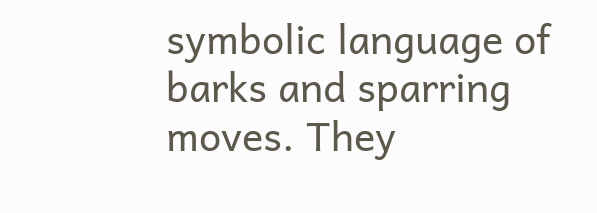symbolic language of barks and sparring moves. They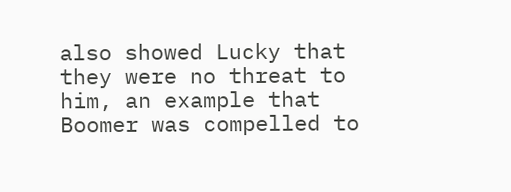also showed Lucky that they were no threat to him, an example that Boomer was compelled to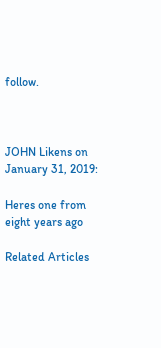follow.



JOHN Likens on January 31, 2019:

Heres one from eight years ago

Related Articles